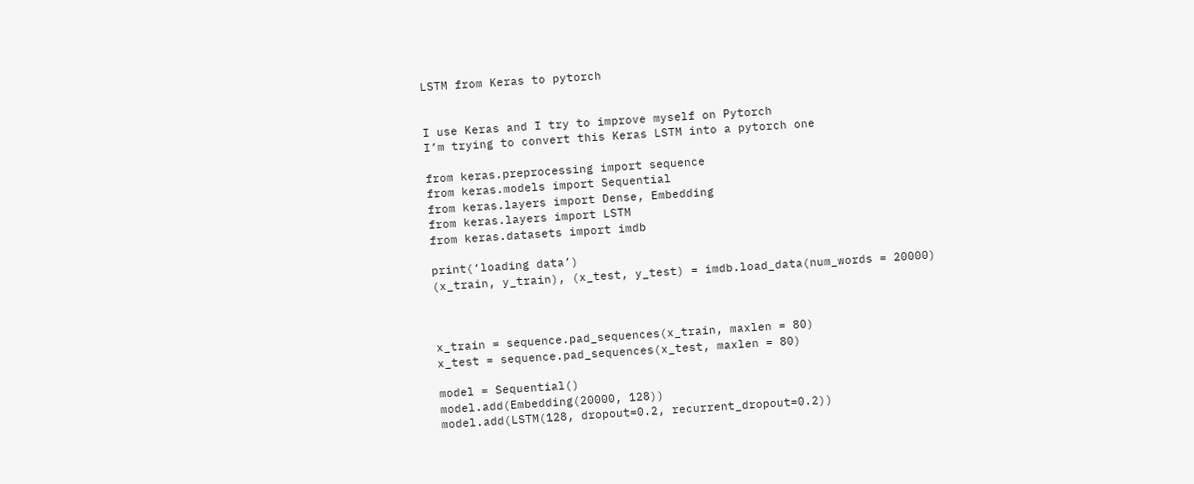LSTM from Keras to pytorch


I use Keras and I try to improve myself on Pytorch
I’m trying to convert this Keras LSTM into a pytorch one

from keras.preprocessing import sequence
from keras.models import Sequential
from keras.layers import Dense, Embedding
from keras.layers import LSTM
from keras.datasets import imdb

print(‘loading data’)
(x_train, y_train), (x_test, y_test) = imdb.load_data(num_words = 20000)



x_train = sequence.pad_sequences(x_train, maxlen = 80)
x_test = sequence.pad_sequences(x_test, maxlen = 80)

model = Sequential()
model.add(Embedding(20000, 128))
model.add(LSTM(128, dropout=0.2, recurrent_dropout=0.2))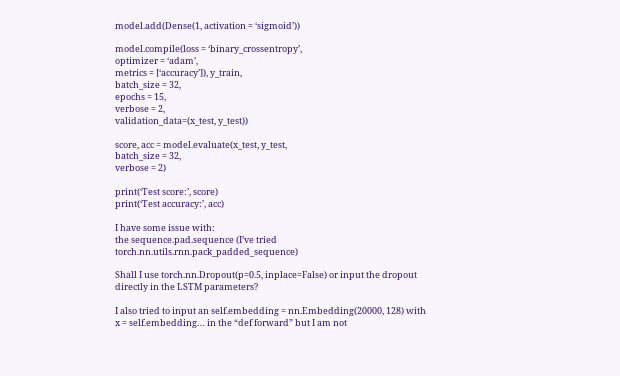model.add(Dense(1, activation = ‘sigmoid’))

model.compile(loss = ‘binary_crossentropy’,
optimizer = ‘adam’,
metrics = [‘accuracy’]), y_train,
batch_size = 32,
epochs = 15,
verbose = 2,
validation_data=(x_test, y_test))

score, acc = model.evaluate(x_test, y_test,
batch_size = 32,
verbose = 2)

print(‘Test score:’, score)
print(‘Test accuracy:’, acc)

I have some issue with:
the sequence.pad.sequence (I’ve tried torch.nn.utils.rnn.pack_padded_sequence)

Shall I use torch.nn.Dropout(p=0.5, inplace=False) or input the dropout directly in the LSTM parameters?

I also tried to input an self.embedding = nn.Embedding(20000, 128) with x = self.embedding… in the “def forward” but I am not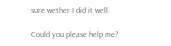sure wether I did it well.

Could you please help me?